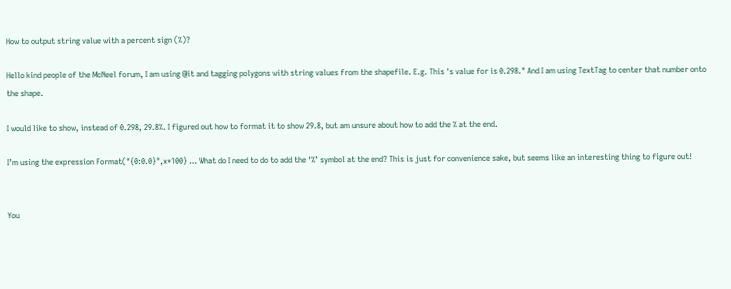How to output string value with a percent sign (%)?

Hello kind people of the McNeel forum, I am using @it and tagging polygons with string values from the shapefile. E.g. This 's value for is 0.298." And I am using TextTag to center that number onto the shape.

I would like to show, instead of 0.298, 29.8%. I figured out how to format it to show 29.8, but am unsure about how to add the % at the end.

I’m using the expression Format("{0:0.0}",x*100} … What do I need to do to add the ‘%’ symbol at the end? This is just for convenience sake, but seems like an interesting thing to figure out!


You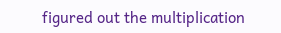figured out the multiplication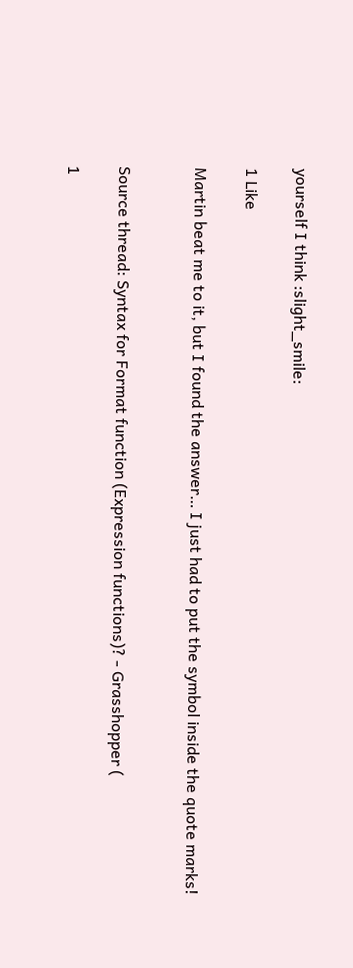yourself I think :slight_smile:

1 Like

Martin beat me to it, but I found the answer… I just had to put the symbol inside the quote marks!


Source thread: Syntax for Format function (Expression functions)? - Grasshopper (

1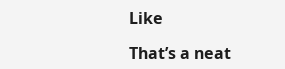Like

That’s a neat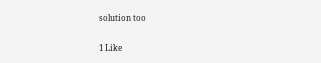solution too

1 Like